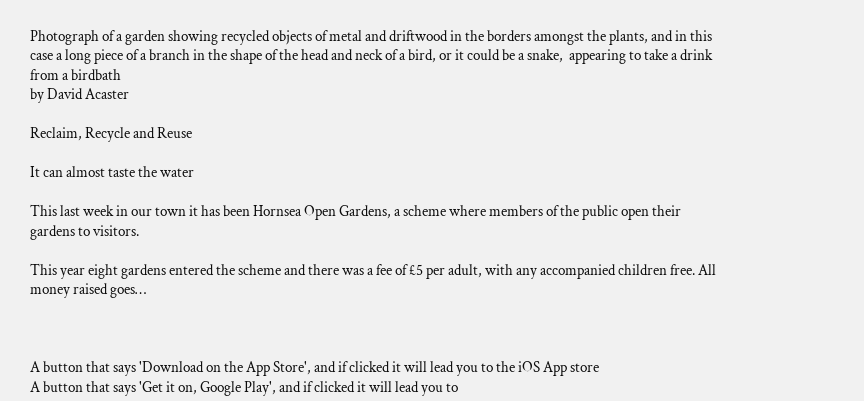Photograph of a garden showing recycled objects of metal and driftwood in the borders amongst the plants, and in this case a long piece of a branch in the shape of the head and neck of a bird, or it could be a snake,  appearing to take a drink from a birdbath
by David Acaster

Reclaim, Recycle and Reuse

It can almost taste the water

This last week in our town it has been Hornsea Open Gardens, a scheme where members of the public open their gardens to visitors.

This year eight gardens entered the scheme and there was a fee of £5 per adult, with any accompanied children free. All money raised goes…



A button that says 'Download on the App Store', and if clicked it will lead you to the iOS App store
A button that says 'Get it on, Google Play', and if clicked it will lead you to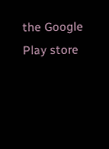the Google Play store